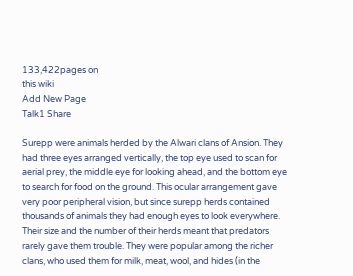133,422pages on
this wiki
Add New Page
Talk1 Share

Surepp were animals herded by the Alwari clans of Ansion. They had three eyes arranged vertically, the top eye used to scan for aerial prey, the middle eye for looking ahead, and the bottom eye to search for food on the ground. This ocular arrangement gave very poor peripheral vision, but since surepp herds contained thousands of animals they had enough eyes to look everywhere. Their size and the number of their herds meant that predators rarely gave them trouble. They were popular among the richer clans, who used them for milk, meat, wool, and hides (in the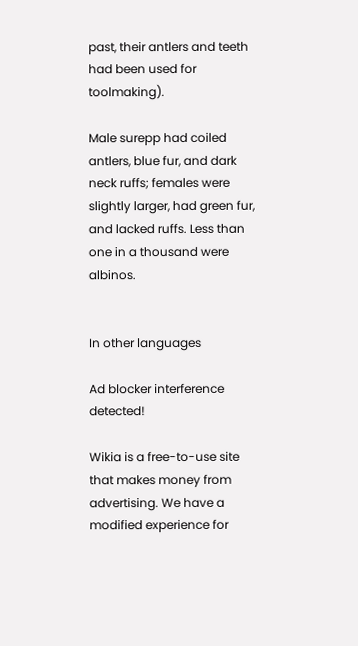past, their antlers and teeth had been used for toolmaking).

Male surepp had coiled antlers, blue fur, and dark neck ruffs; females were slightly larger, had green fur, and lacked ruffs. Less than one in a thousand were albinos.


In other languages

Ad blocker interference detected!

Wikia is a free-to-use site that makes money from advertising. We have a modified experience for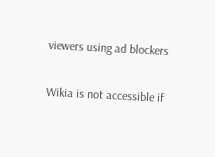viewers using ad blockers

Wikia is not accessible if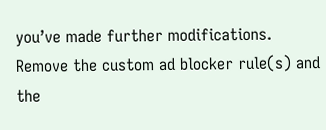you’ve made further modifications. Remove the custom ad blocker rule(s) and the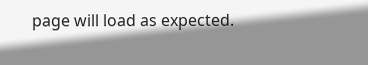page will load as expected.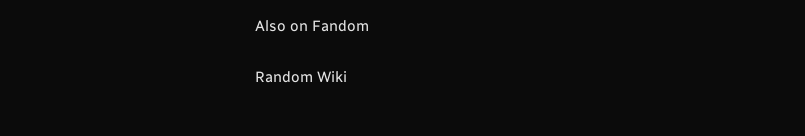Also on Fandom

Random Wiki